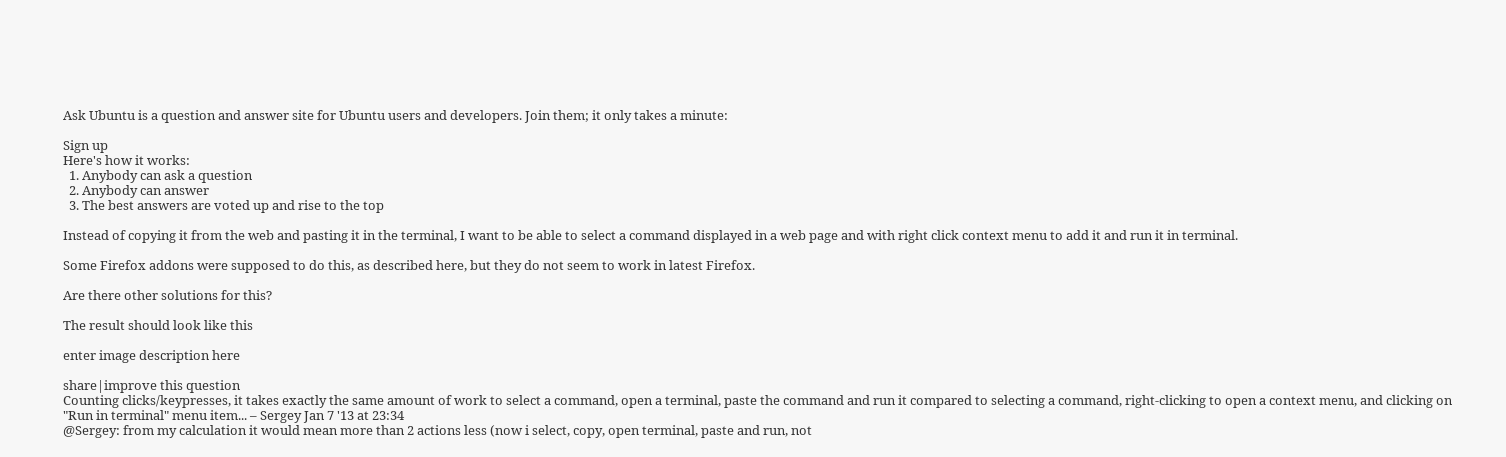Ask Ubuntu is a question and answer site for Ubuntu users and developers. Join them; it only takes a minute:

Sign up
Here's how it works:
  1. Anybody can ask a question
  2. Anybody can answer
  3. The best answers are voted up and rise to the top

Instead of copying it from the web and pasting it in the terminal, I want to be able to select a command displayed in a web page and with right click context menu to add it and run it in terminal.

Some Firefox addons were supposed to do this, as described here, but they do not seem to work in latest Firefox.

Are there other solutions for this?

The result should look like this

enter image description here

share|improve this question
Counting clicks/keypresses, it takes exactly the same amount of work to select a command, open a terminal, paste the command and run it compared to selecting a command, right-clicking to open a context menu, and clicking on "Run in terminal" menu item... – Sergey Jan 7 '13 at 23:34
@Sergey: from my calculation it would mean more than 2 actions less (now i select, copy, open terminal, paste and run, not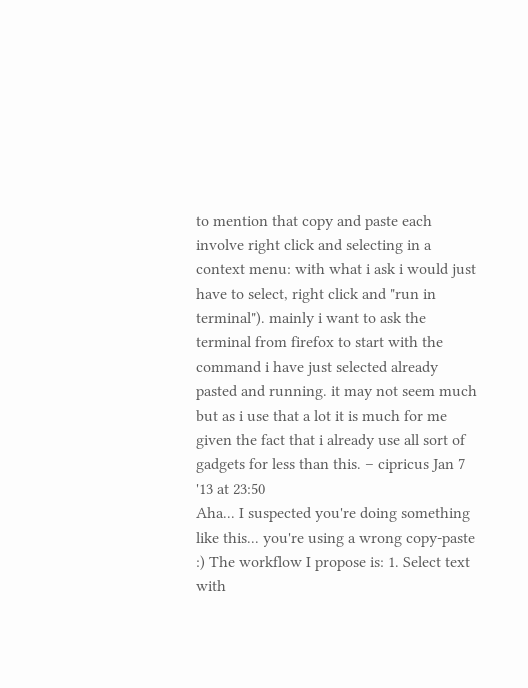to mention that copy and paste each involve right click and selecting in a context menu: with what i ask i would just have to select, right click and "run in terminal"). mainly i want to ask the terminal from firefox to start with the command i have just selected already pasted and running. it may not seem much but as i use that a lot it is much for me given the fact that i already use all sort of gadgets for less than this. – cipricus Jan 7 '13 at 23:50
Aha... I suspected you're doing something like this... you're using a wrong copy-paste :) The workflow I propose is: 1. Select text with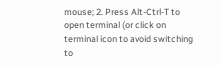mouse; 2. Press Alt-Ctrl-T to open terminal (or click on terminal icon to avoid switching to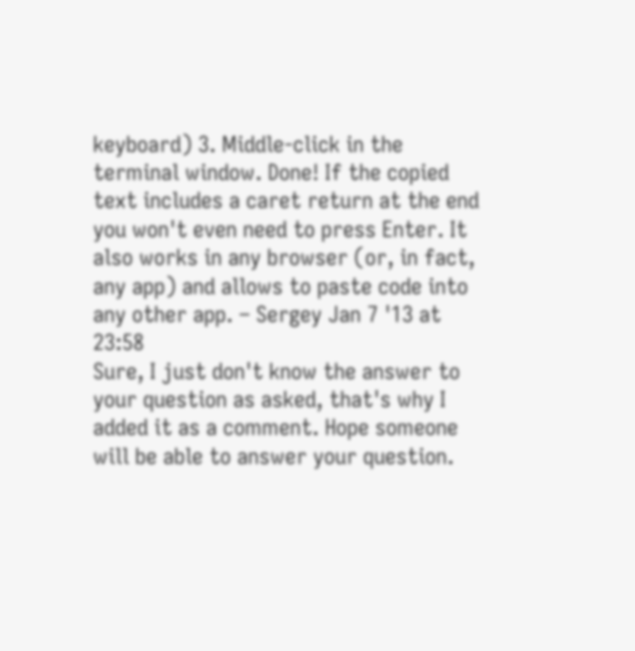keyboard) 3. Middle-click in the terminal window. Done! If the copied text includes a caret return at the end you won't even need to press Enter. It also works in any browser (or, in fact, any app) and allows to paste code into any other app. – Sergey Jan 7 '13 at 23:58
Sure, I just don't know the answer to your question as asked, that's why I added it as a comment. Hope someone will be able to answer your question.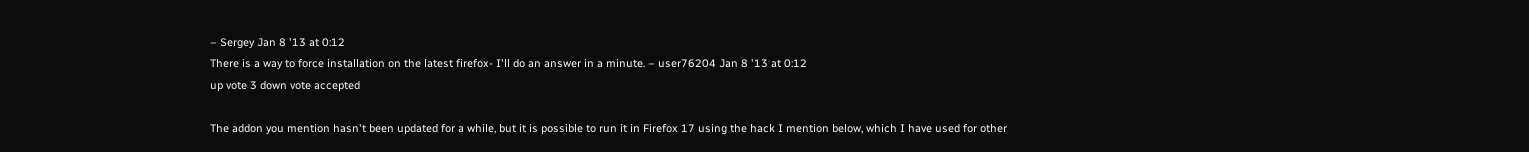– Sergey Jan 8 '13 at 0:12
There is a way to force installation on the latest firefox- I'll do an answer in a minute. – user76204 Jan 8 '13 at 0:12
up vote 3 down vote accepted

The addon you mention hasn't been updated for a while, but it is possible to run it in Firefox 17 using the hack I mention below, which I have used for other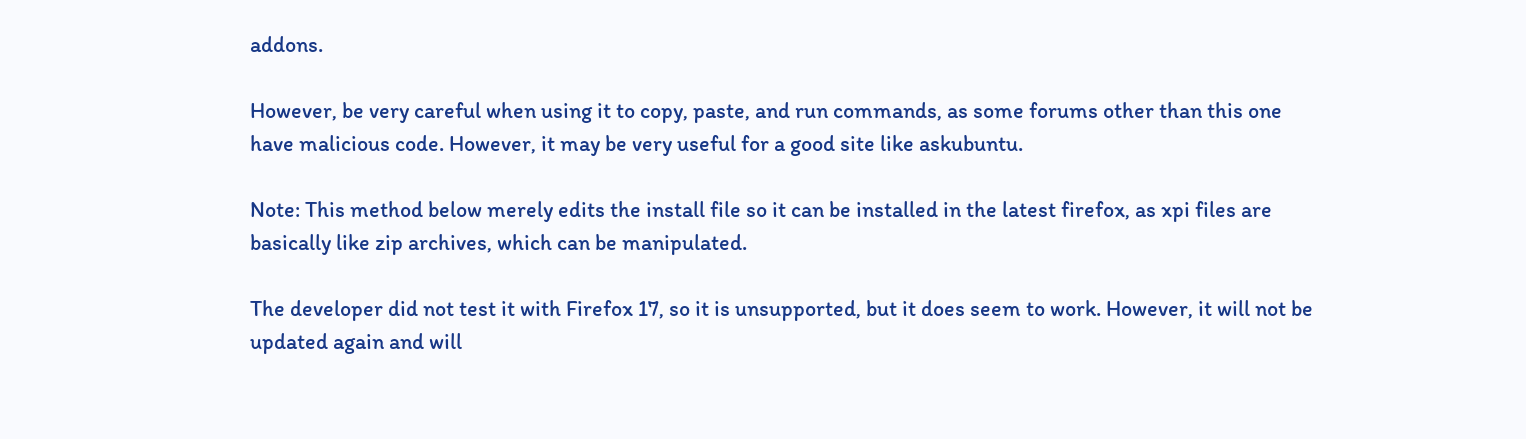addons.

However, be very careful when using it to copy, paste, and run commands, as some forums other than this one have malicious code. However, it may be very useful for a good site like askubuntu.

Note: This method below merely edits the install file so it can be installed in the latest firefox, as xpi files are basically like zip archives, which can be manipulated.

The developer did not test it with Firefox 17, so it is unsupported, but it does seem to work. However, it will not be updated again and will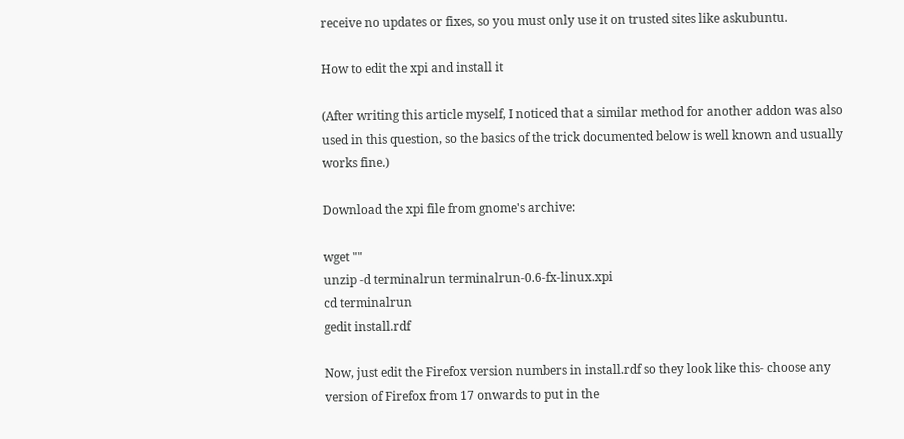receive no updates or fixes, so you must only use it on trusted sites like askubuntu.

How to edit the xpi and install it

(After writing this article myself, I noticed that a similar method for another addon was also used in this question, so the basics of the trick documented below is well known and usually works fine.)

Download the xpi file from gnome's archive:

wget ""
unzip -d terminalrun terminalrun-0.6-fx-linux.xpi
cd terminalrun
gedit install.rdf

Now, just edit the Firefox version numbers in install.rdf so they look like this- choose any version of Firefox from 17 onwards to put in the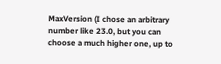MaxVersion (I chose an arbitrary number like 23.0, but you can choose a much higher one, up to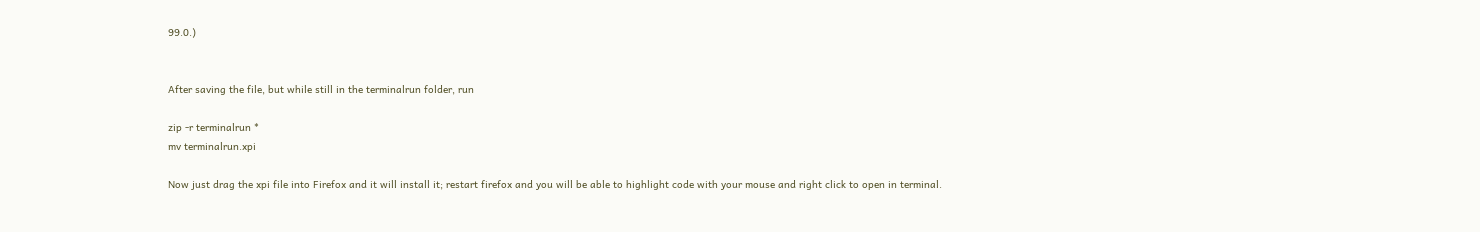99.0.)


After saving the file, but while still in the terminalrun folder, run

zip -r terminalrun *
mv terminalrun.xpi

Now just drag the xpi file into Firefox and it will install it; restart firefox and you will be able to highlight code with your mouse and right click to open in terminal.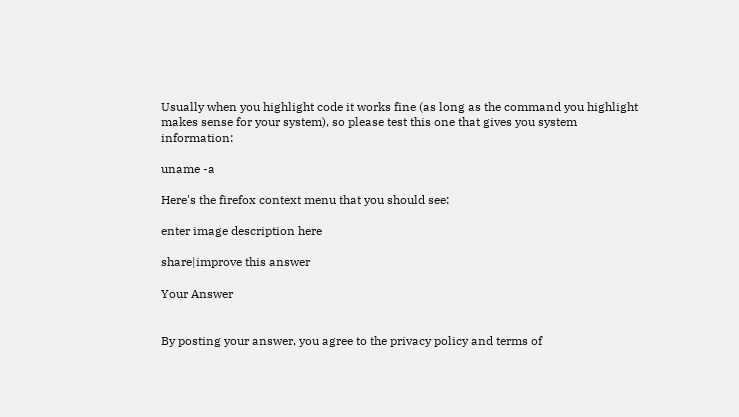Usually when you highlight code it works fine (as long as the command you highlight makes sense for your system), so please test this one that gives you system information:

uname -a

Here's the firefox context menu that you should see:

enter image description here

share|improve this answer

Your Answer


By posting your answer, you agree to the privacy policy and terms of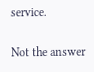service.

Not the answer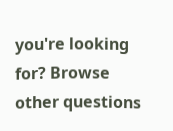you're looking for? Browse other questions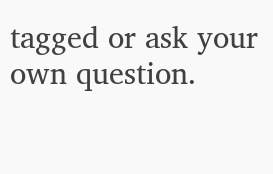tagged or ask your own question.